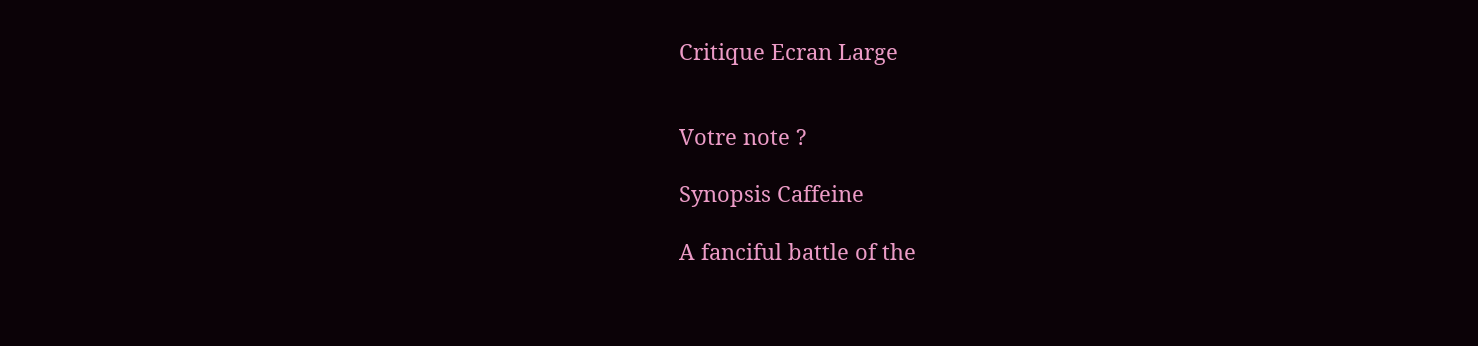Critique Ecran Large


Votre note ?

Synopsis Caffeine

A fanciful battle of the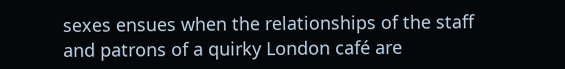sexes ensues when the relationships of the staff and patrons of a quirky London café are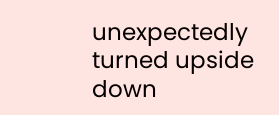unexpectedly turned upside down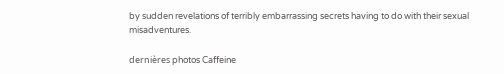by sudden revelations of terribly embarrassing secrets having to do with their sexual misadventures.

dernières photos Caffeine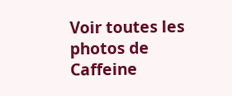Voir toutes les photos de Caffeine